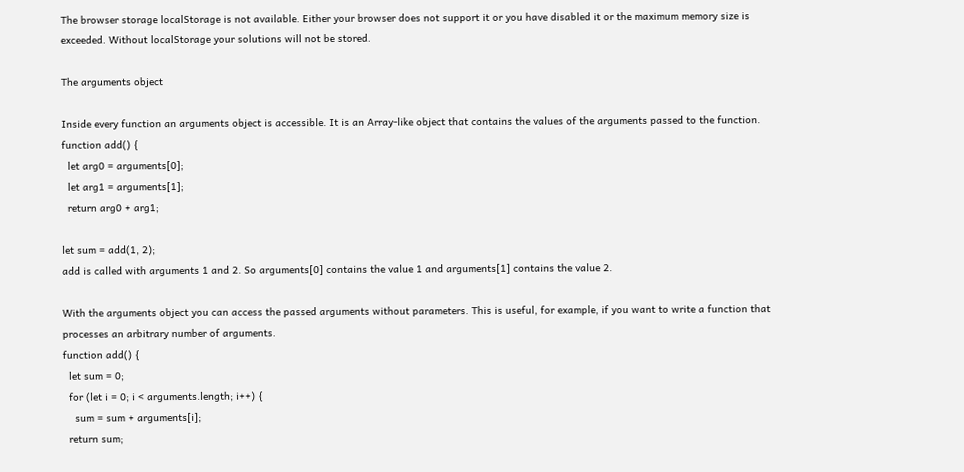The browser storage localStorage is not available. Either your browser does not support it or you have disabled it or the maximum memory size is exceeded. Without localStorage your solutions will not be stored.

The arguments object

Inside every function an arguments object is accessible. It is an Array-like object that contains the values of the arguments passed to the function.
function add() {
  let arg0 = arguments[0];
  let arg1 = arguments[1];
  return arg0 + arg1;

let sum = add(1, 2);
add is called with arguments 1 and 2. So arguments[0] contains the value 1 and arguments[1] contains the value 2.

With the arguments object you can access the passed arguments without parameters. This is useful, for example, if you want to write a function that processes an arbitrary number of arguments.
function add() {
  let sum = 0;
  for (let i = 0; i < arguments.length; i++) {
    sum = sum + arguments[i];
  return sum;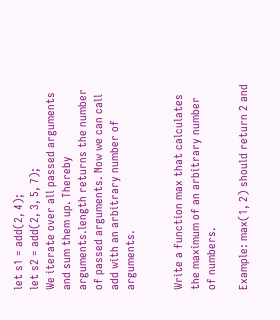let s1 = add(2, 4);
let s2 = add(2, 3, 5, 7);
We iterate over all passed arguments and sum them up. Thereby arguments.length returns the number of passed arguments. Now we can call add with an arbitrary number of arguments.


Write a function max that calculates the maximum of an arbitrary number of numbers.

Example: max(1, 2) should return 2 and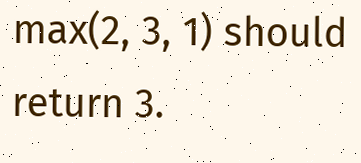max(2, 3, 1) should return 3.